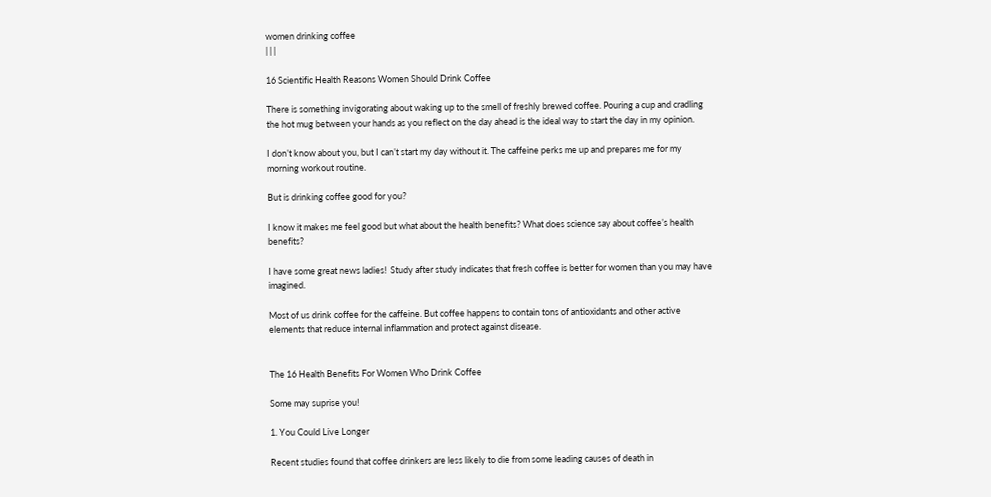women drinking coffee
| | |

16 Scientific Health Reasons Women Should Drink Coffee

There is something invigorating about waking up to the smell of freshly brewed coffee. Pouring a cup and cradling the hot mug between your hands as you reflect on the day ahead is the ideal way to start the day in my opinion.

I don’t know about you, but I can’t start my day without it. The caffeine perks me up and prepares me for my morning workout routine.

But is drinking coffee good for you?

I know it makes me feel good but what about the health benefits? What does science say about coffee’s health benefits?

I have some great news ladies!  Study after study indicates that fresh coffee is better for women than you may have imagined.

Most of us drink coffee for the caffeine. But coffee happens to contain tons of antioxidants and other active elements that reduce internal inflammation and protect against disease.


The 16 Health Benefits For Women Who Drink Coffee

Some may suprise you!

1. You Could Live Longer

Recent studies found that coffee drinkers are less likely to die from some leading causes of death in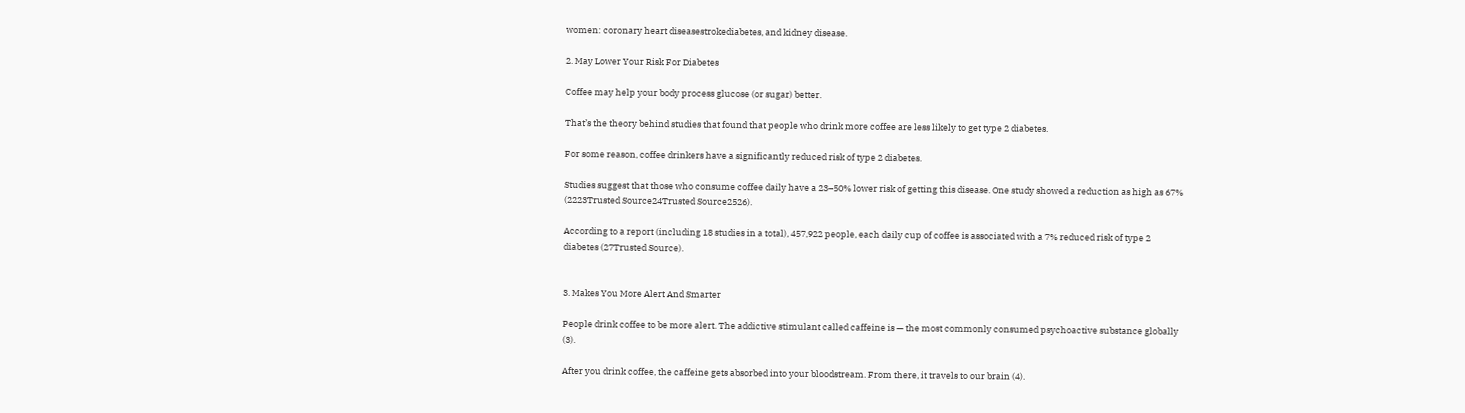women: coronary heart diseasestrokediabetes, and kidney disease.

2. May Lower Your Risk For Diabetes

Coffee may help your body process glucose (or sugar) better.

That’s the theory behind studies that found that people who drink more coffee are less likely to get type 2 diabetes.

For some reason, coffee drinkers have a significantly reduced risk of type 2 diabetes.

Studies suggest that those who consume coffee daily have a 23–50% lower risk of getting this disease. One study showed a reduction as high as 67% (2223Trusted Source24Trusted Source2526).

According to a report (including 18 studies in a total), 457,922 people, each daily cup of coffee is associated with a 7% reduced risk of type 2 diabetes (27Trusted Source).


3. Makes You More Alert And Smarter

People drink coffee to be more alert. The addictive stimulant called caffeine is — the most commonly consumed psychoactive substance globally (3).

After you drink coffee, the caffeine gets absorbed into your bloodstream. From there, it travels to our brain (4).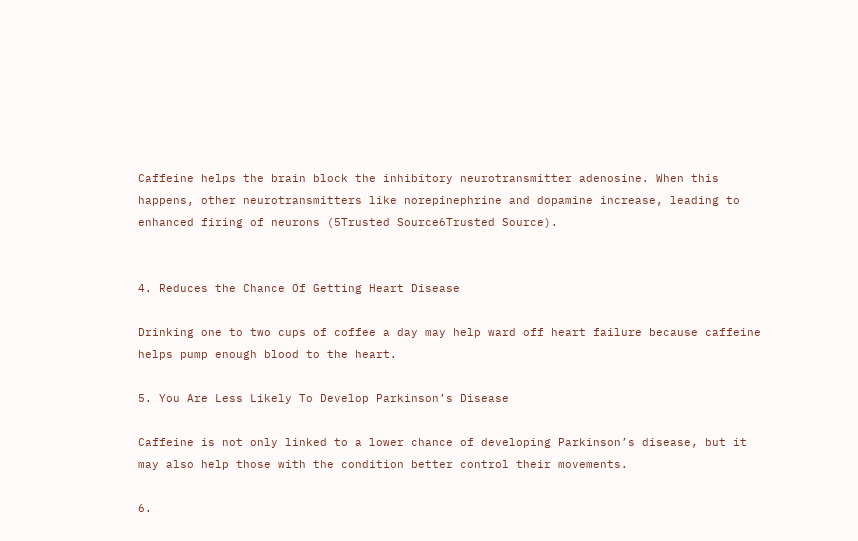Caffeine helps the brain block the inhibitory neurotransmitter adenosine. When this happens, other neurotransmitters like norepinephrine and dopamine increase, leading to enhanced firing of neurons (5Trusted Source6Trusted Source).


4. Reduces the Chance Of Getting Heart Disease

Drinking one to two cups of coffee a day may help ward off heart failure because caffeine helps pump enough blood to the heart.

5. You Are Less Likely To Develop Parkinson’s Disease

Caffeine is not only linked to a lower chance of developing Parkinson’s disease, but it may also help those with the condition better control their movements.

6.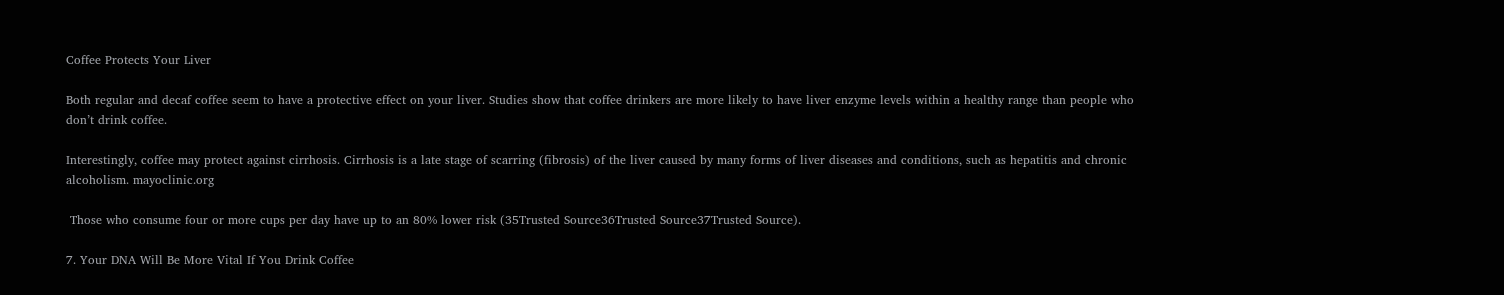Coffee Protects Your Liver

Both regular and decaf coffee seem to have a protective effect on your liver. Studies show that coffee drinkers are more likely to have liver enzyme levels within a healthy range than people who don’t drink coffee.

Interestingly, coffee may protect against cirrhosis. Cirrhosis is a late stage of scarring (fibrosis) of the liver caused by many forms of liver diseases and conditions, such as hepatitis and chronic alcoholism. mayoclinic.org

 Those who consume four or more cups per day have up to an 80% lower risk (35Trusted Source36Trusted Source37Trusted Source).

7. Your DNA Will Be More Vital If You Drink Coffee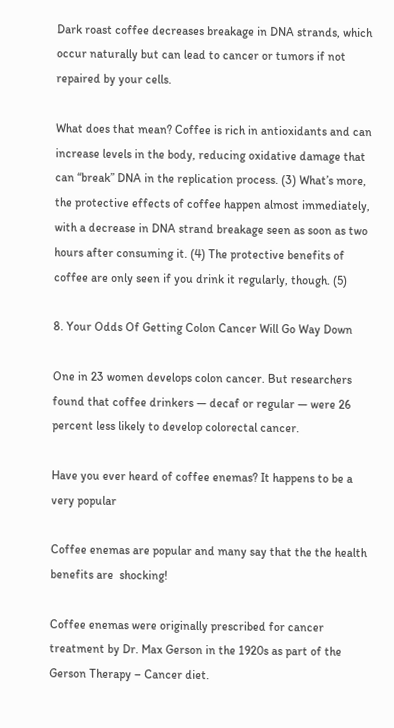Dark roast coffee decreases breakage in DNA strands, which occur naturally but can lead to cancer or tumors if not repaired by your cells.

What does that mean? Coffee is rich in antioxidants and can increase levels in the body, reducing oxidative damage that can “break” DNA in the replication process. (3) What’s more, the protective effects of coffee happen almost immediately, with a decrease in DNA strand breakage seen as soon as two hours after consuming it. (4) The protective benefits of coffee are only seen if you drink it regularly, though. (5)

8. Your Odds Of Getting Colon Cancer Will Go Way Down

One in 23 women develops colon cancer. But researchers found that coffee drinkers — decaf or regular — were 26 percent less likely to develop colorectal cancer.

Have you ever heard of coffee enemas? It happens to be a very popular

Coffee enemas are popular and many say that the the health benefits are  shocking!

Coffee enemas were originally prescribed for cancer treatment by Dr. Max Gerson in the 1920s as part of the Gerson Therapy – Cancer diet.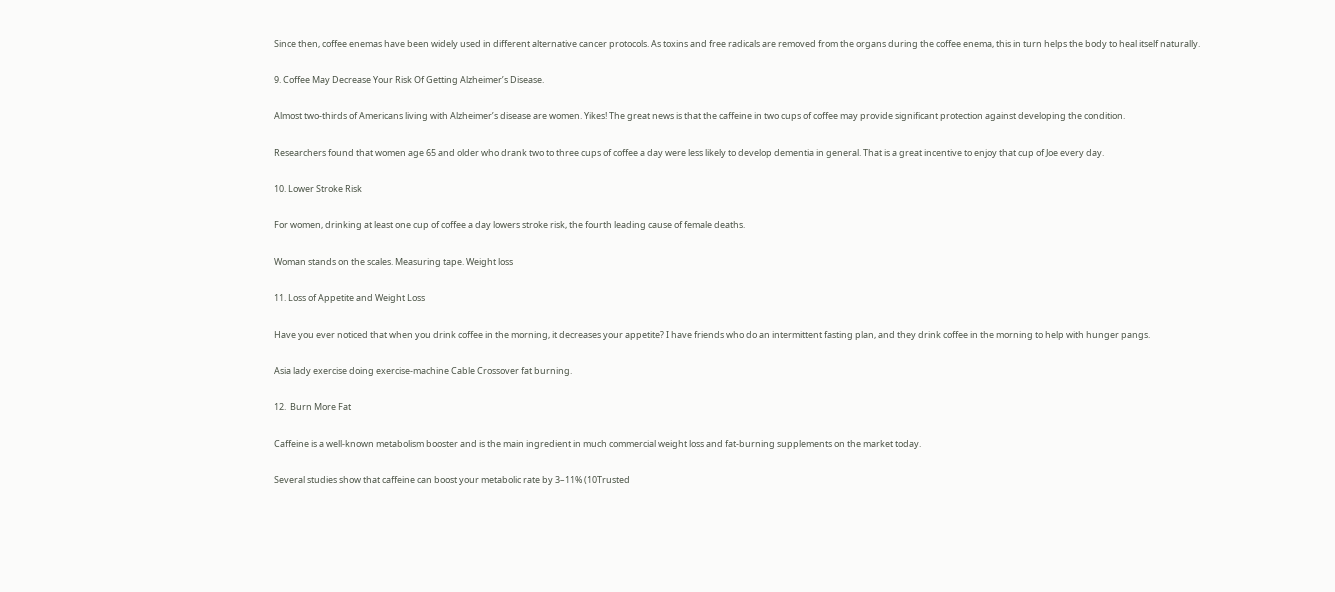Since then, coffee enemas have been widely used in different alternative cancer protocols. As toxins and free radicals are removed from the organs during the coffee enema, this in turn helps the body to heal itself naturally.

9. Coffee May Decrease Your Risk Of Getting Alzheimer’s Disease.

Almost two-thirds of Americans living with Alzheimer’s disease are women. Yikes! The great news is that the caffeine in two cups of coffee may provide significant protection against developing the condition.

Researchers found that women age 65 and older who drank two to three cups of coffee a day were less likely to develop dementia in general. That is a great incentive to enjoy that cup of Joe every day.

10. Lower Stroke Risk

For women, drinking at least one cup of coffee a day lowers stroke risk, the fourth leading cause of female deaths.

Woman stands on the scales. Measuring tape. Weight loss

11. Loss of Appetite and Weight Loss

Have you ever noticed that when you drink coffee in the morning, it decreases your appetite? I have friends who do an intermittent fasting plan, and they drink coffee in the morning to help with hunger pangs.

Asia lady exercise doing exercise-machine Cable Crossover fat burning.

12.  Burn More Fat

Caffeine is a well-known metabolism booster and is the main ingredient in much commercial weight loss and fat-burning supplements on the market today.

Several studies show that caffeine can boost your metabolic rate by 3–11% (10Trusted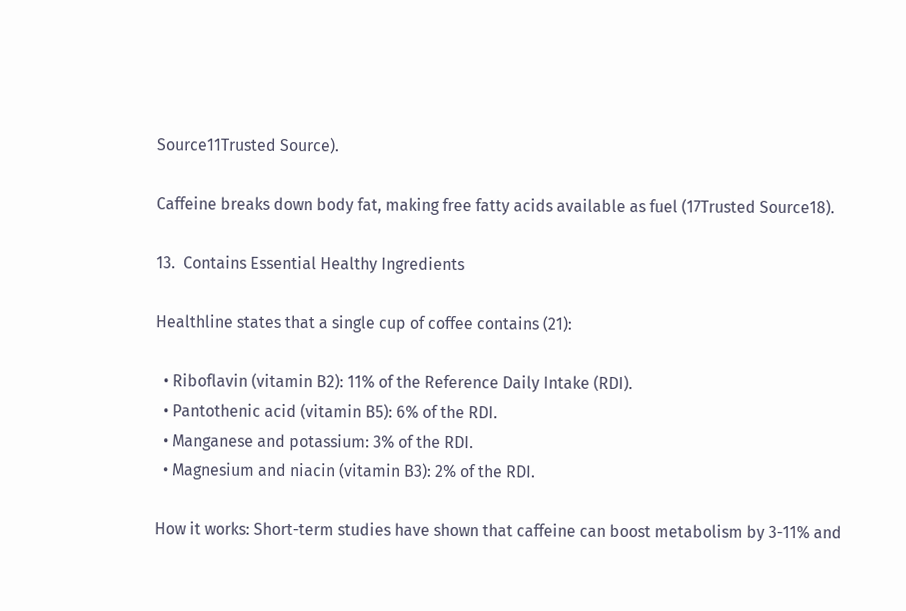Source11Trusted Source).

Caffeine breaks down body fat, making free fatty acids available as fuel (17Trusted Source18).

13.  Contains Essential Healthy Ingredients

Healthline states that a single cup of coffee contains (21):

  • Riboflavin (vitamin B2): 11% of the Reference Daily Intake (RDI).
  • Pantothenic acid (vitamin B5): 6% of the RDI.
  • Manganese and potassium: 3% of the RDI.
  • Magnesium and niacin (vitamin B3): 2% of the RDI.

How it works: Short-term studies have shown that caffeine can boost metabolism by 3-11% and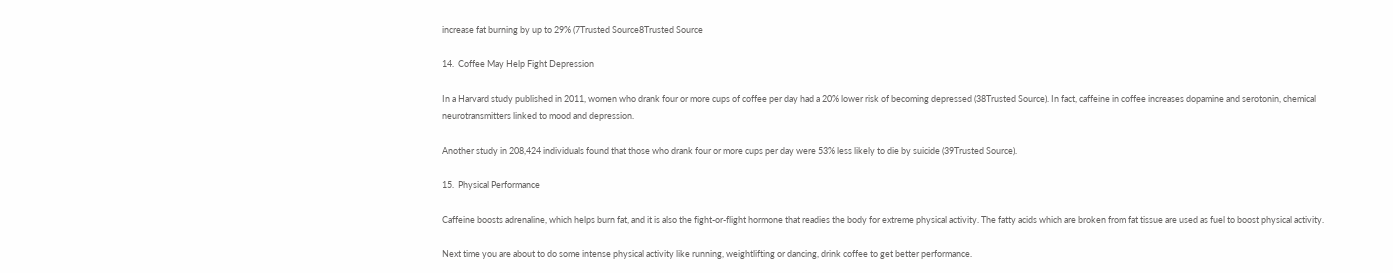increase fat burning by up to 29% (7Trusted Source8Trusted Source

14.  Coffee May Help Fight Depression

In a Harvard study published in 2011, women who drank four or more cups of coffee per day had a 20% lower risk of becoming depressed (38Trusted Source). In fact, caffeine in coffee increases dopamine and serotonin, chemical neurotransmitters linked to mood and depression.

Another study in 208,424 individuals found that those who drank four or more cups per day were 53% less likely to die by suicide (39Trusted Source).

15.  Physical Performance

Caffeine boosts adrenaline, which helps burn fat, and it is also the fight-or-flight hormone that readies the body for extreme physical activity. The fatty acids which are broken from fat tissue are used as fuel to boost physical activity.

Next time you are about to do some intense physical activity like running, weightlifting or dancing, drink coffee to get better performance.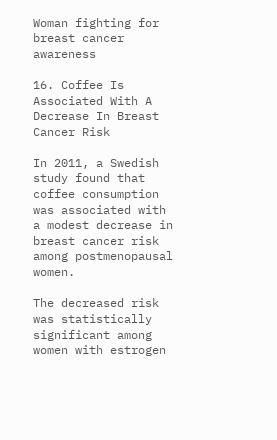Woman fighting for breast cancer awareness

16. Coffee Is Associated With A Decrease In Breast Cancer Risk

In 2011, a Swedish study found that coffee consumption was associated with a modest decrease in breast cancer risk among postmenopausal women.

The decreased risk was statistically significant among women with estrogen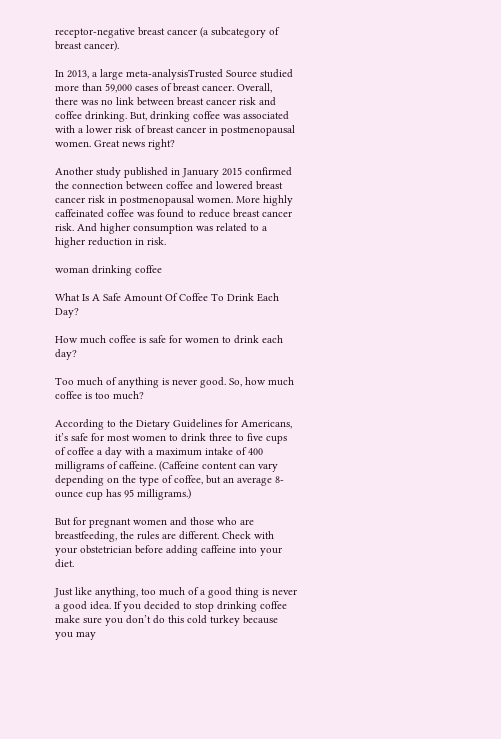receptor-negative breast cancer (a subcategory of breast cancer).

In 2013, a large meta-analysisTrusted Source studied more than 59,000 cases of breast cancer. Overall, there was no link between breast cancer risk and coffee drinking. But, drinking coffee was associated with a lower risk of breast cancer in postmenopausal women. Great news right?

Another study published in January 2015 confirmed the connection between coffee and lowered breast cancer risk in postmenopausal women. More highly caffeinated coffee was found to reduce breast cancer risk. And higher consumption was related to a higher reduction in risk.

woman drinking coffee

What Is A Safe Amount Of Coffee To Drink Each Day?

How much coffee is safe for women to drink each day?

Too much of anything is never good. So, how much coffee is too much?

According to the Dietary Guidelines for Americans, it’s safe for most women to drink three to five cups of coffee a day with a maximum intake of 400 milligrams of caffeine. (Caffeine content can vary depending on the type of coffee, but an average 8-ounce cup has 95 milligrams.)

But for pregnant women and those who are breastfeeding, the rules are different. Check with your obstetrician before adding caffeine into your diet.

Just like anything, too much of a good thing is never a good idea. If you decided to stop drinking coffee make sure you don’t do this cold turkey because you may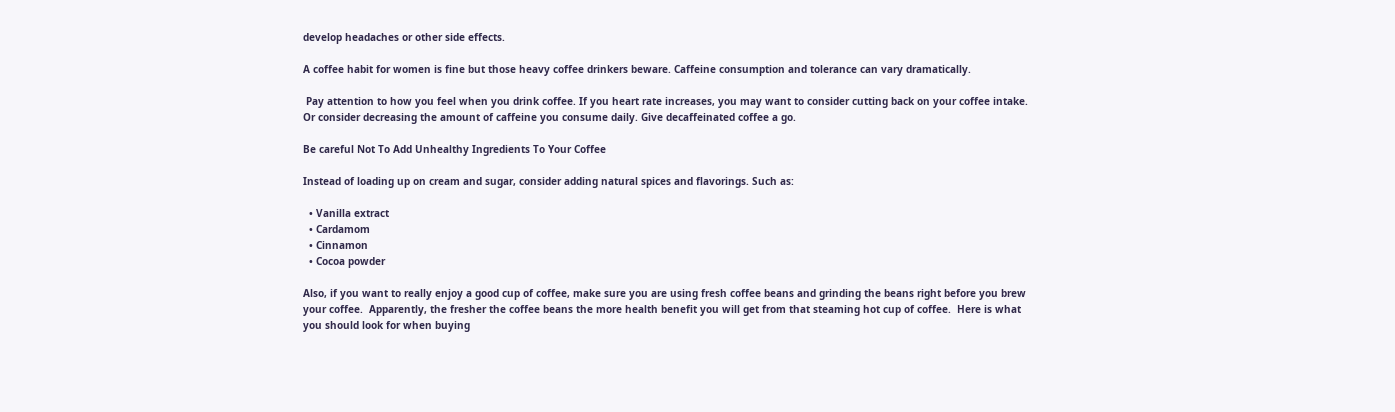develop headaches or other side effects.

A coffee habit for women is fine but those heavy coffee drinkers beware. Caffeine consumption and tolerance can vary dramatically.

 Pay attention to how you feel when you drink coffee. If you heart rate increases, you may want to consider cutting back on your coffee intake. Or consider decreasing the amount of caffeine you consume daily. Give decaffeinated coffee a go.

Be careful Not To Add Unhealthy Ingredients To Your Coffee

Instead of loading up on cream and sugar, consider adding natural spices and flavorings. Such as:

  • Vanilla extract
  • Cardamom
  • Cinnamon
  • Cocoa powder

Also, if you want to really enjoy a good cup of coffee, make sure you are using fresh coffee beans and grinding the beans right before you brew your coffee.  Apparently, the fresher the coffee beans the more health benefit you will get from that steaming hot cup of coffee.  Here is what you should look for when buying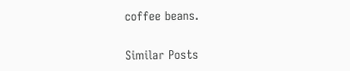coffee beans.


Similar Posts